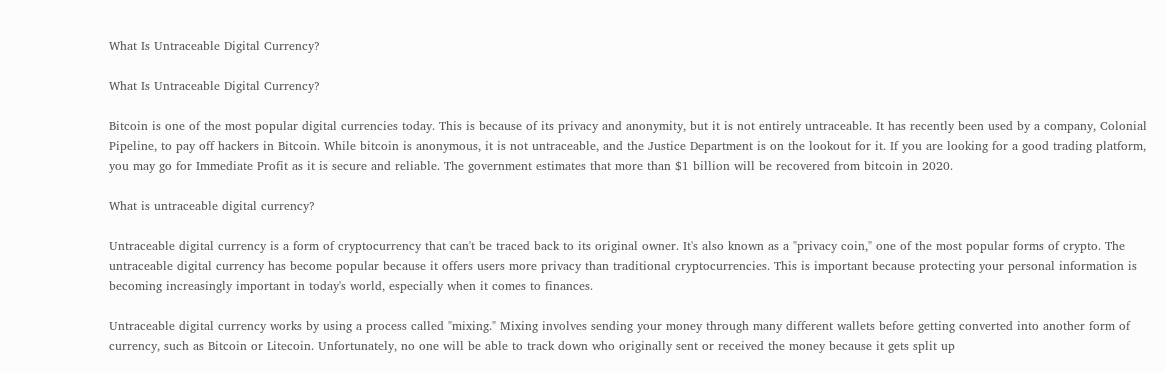What Is Untraceable Digital Currency?

What Is Untraceable Digital Currency?

Bitcoin is one of the most popular digital currencies today. This is because of its privacy and anonymity, but it is not entirely untraceable. It has recently been used by a company, Colonial Pipeline, to pay off hackers in Bitcoin. While bitcoin is anonymous, it is not untraceable, and the Justice Department is on the lookout for it. If you are looking for a good trading platform, you may go for Immediate Profit as it is secure and reliable. The government estimates that more than $1 billion will be recovered from bitcoin in 2020.

What is untraceable digital currency?

Untraceable digital currency is a form of cryptocurrency that can't be traced back to its original owner. It's also known as a "privacy coin," one of the most popular forms of crypto. The untraceable digital currency has become popular because it offers users more privacy than traditional cryptocurrencies. This is important because protecting your personal information is becoming increasingly important in today's world, especially when it comes to finances.

Untraceable digital currency works by using a process called "mixing." Mixing involves sending your money through many different wallets before getting converted into another form of currency, such as Bitcoin or Litecoin. Unfortunately, no one will be able to track down who originally sent or received the money because it gets split up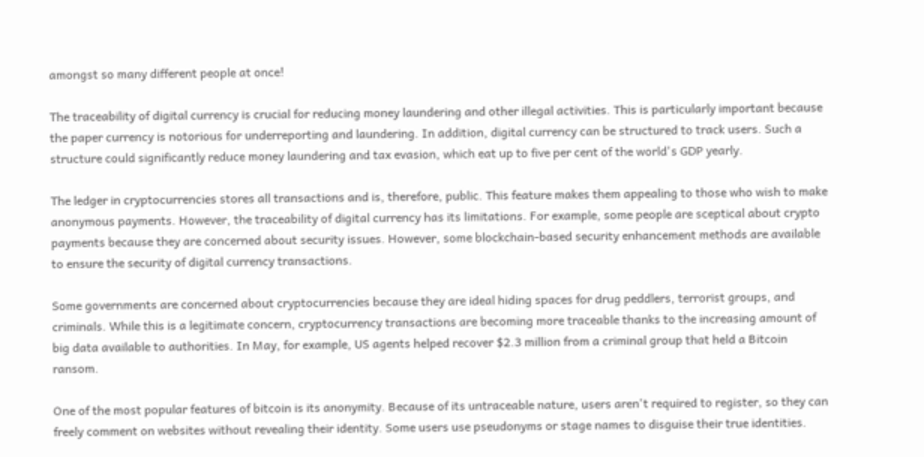amongst so many different people at once!

The traceability of digital currency is crucial for reducing money laundering and other illegal activities. This is particularly important because the paper currency is notorious for underreporting and laundering. In addition, digital currency can be structured to track users. Such a structure could significantly reduce money laundering and tax evasion, which eat up to five per cent of the world's GDP yearly.

The ledger in cryptocurrencies stores all transactions and is, therefore, public. This feature makes them appealing to those who wish to make anonymous payments. However, the traceability of digital currency has its limitations. For example, some people are sceptical about crypto payments because they are concerned about security issues. However, some blockchain-based security enhancement methods are available to ensure the security of digital currency transactions.

Some governments are concerned about cryptocurrencies because they are ideal hiding spaces for drug peddlers, terrorist groups, and criminals. While this is a legitimate concern, cryptocurrency transactions are becoming more traceable thanks to the increasing amount of big data available to authorities. In May, for example, US agents helped recover $2.3 million from a criminal group that held a Bitcoin ransom.

One of the most popular features of bitcoin is its anonymity. Because of its untraceable nature, users aren't required to register, so they can freely comment on websites without revealing their identity. Some users use pseudonyms or stage names to disguise their true identities.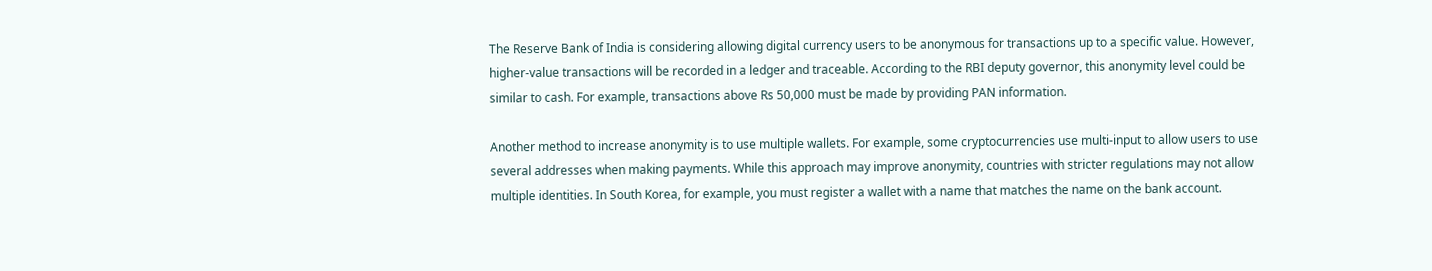The Reserve Bank of India is considering allowing digital currency users to be anonymous for transactions up to a specific value. However, higher-value transactions will be recorded in a ledger and traceable. According to the RBI deputy governor, this anonymity level could be similar to cash. For example, transactions above Rs 50,000 must be made by providing PAN information.

Another method to increase anonymity is to use multiple wallets. For example, some cryptocurrencies use multi-input to allow users to use several addresses when making payments. While this approach may improve anonymity, countries with stricter regulations may not allow multiple identities. In South Korea, for example, you must register a wallet with a name that matches the name on the bank account.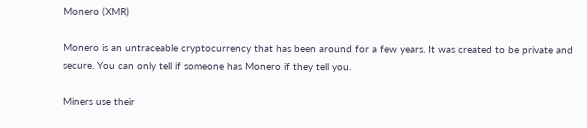Monero (XMR)

Monero is an untraceable cryptocurrency that has been around for a few years. It was created to be private and secure. You can only tell if someone has Monero if they tell you.

Miners use their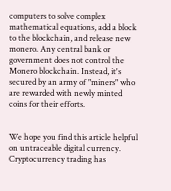computers to solve complex mathematical equations, add a block to the blockchain, and release new monero. Any central bank or government does not control the Monero blockchain. Instead, it's secured by an army of "miners" who are rewarded with newly minted coins for their efforts.


We hope you find this article helpful on untraceable digital currency. Cryptocurrency trading has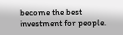become the best investment for people.